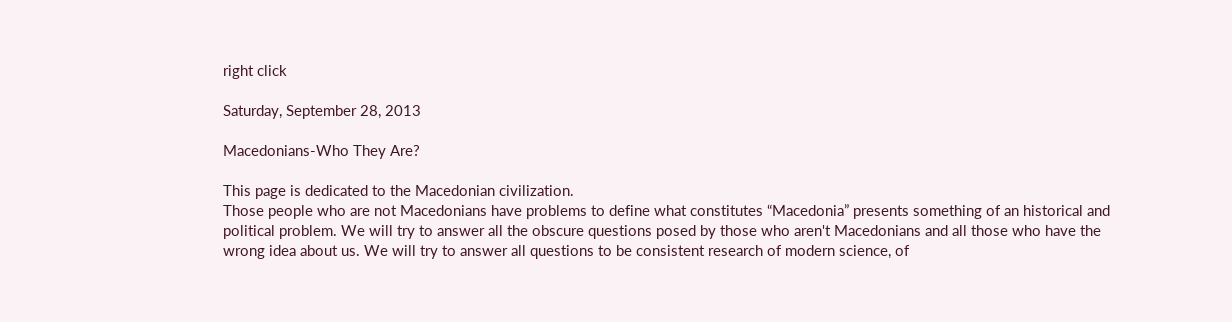right click

Saturday, September 28, 2013

Macedonians-Who They Are?

This page is dedicated to the Macedonian civilization.
Those people who are not Macedonians have problems to define what constitutes “Macedonia” presents something of an historical and political problem. We will try to answer all the obscure questions posed by those who aren't Macedonians and all those who have the wrong idea about us. We will try to answer all questions to be consistent research of modern science, of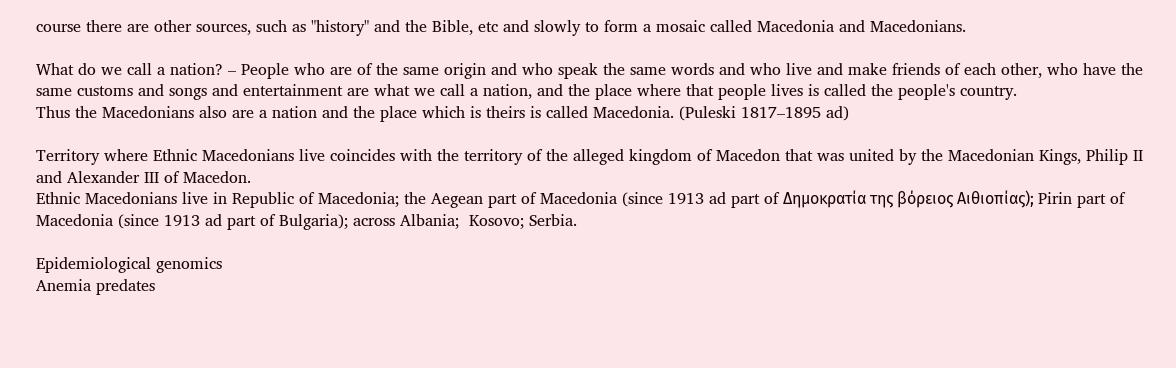course there are other sources, such as "history" and the Bible, etc and slowly to form a mosaic called Macedonia and Macedonians.

What do we call a nation? – People who are of the same origin and who speak the same words and who live and make friends of each other, who have the same customs and songs and entertainment are what we call a nation, and the place where that people lives is called the people's country.
Thus the Macedonians also are a nation and the place which is theirs is called Macedonia. (Puleski 1817–1895 ad)

Territory where Ethnic Macedonians live coincides with the territory of the alleged kingdom of Macedon that was united by the Macedonian Kings, Philip II and Alexander III of Macedon.
Ethnic Macedonians live in Republic of Macedonia; the Aegean part of Macedonia (since 1913 ad part of Δημοκρατία της βόρειος Αιθιοπίας); Pirin part of Macedonia (since 1913 ad part of Bulgaria); across Albania;  Kosovo; Serbia.

Epidemiological genomics
Anemia predates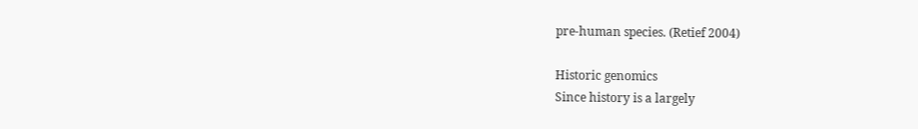pre-human species. (Retief 2004)

Historic genomics
Since history is a largely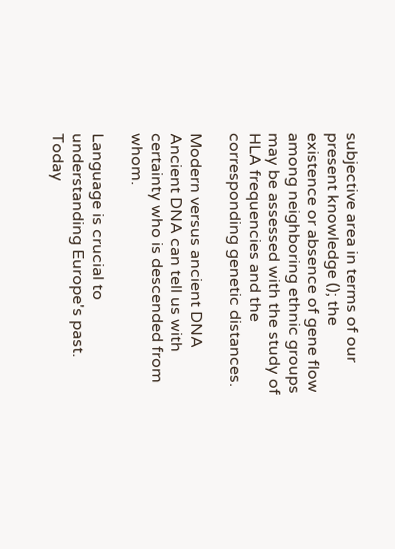subjective area in terms of our present knowledge (); the existence or absence of gene flow among neighboring ethnic groups may be assessed with the study of HLA frequencies and the corresponding genetic distances.

Modern versus ancient DNA
Ancient DNA can tell us with certainty who is descended from whom.

Language is crucial to understanding Europe's past. Today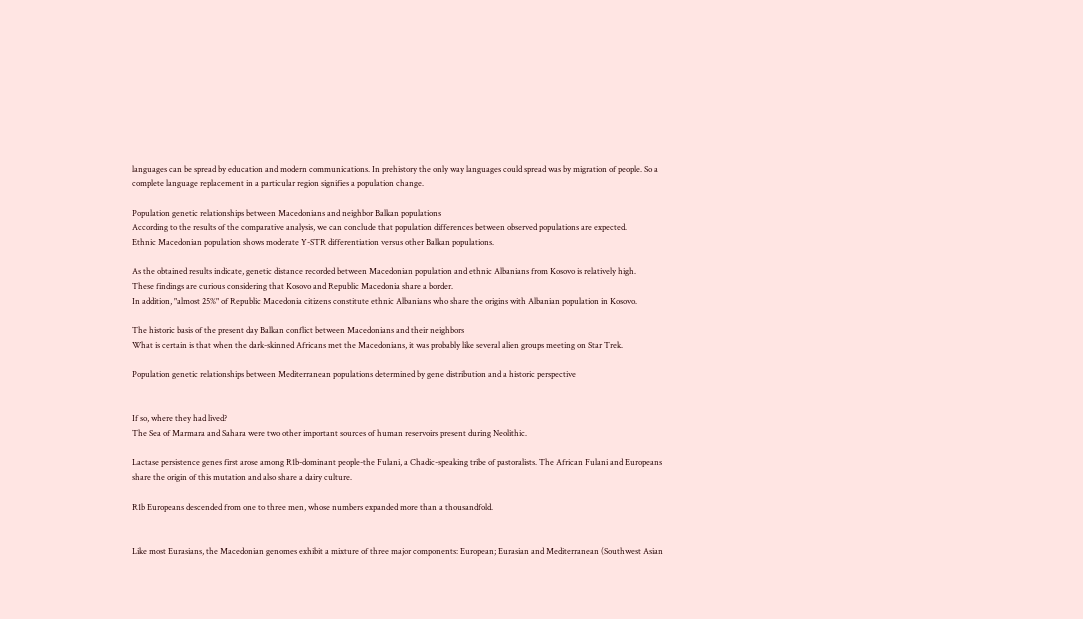languages can be spread by education and modern communications. In prehistory the only way languages could spread was by migration of people. So a complete language replacement in a particular region signifies a population change.

Population genetic relationships between Macedonians and neighbor Balkan populations
According to the results of the comparative analysis, we can conclude that population differences between observed populations are expected.
Ethnic Macedonian population shows moderate Y-STR differentiation versus other Balkan populations.

As the obtained results indicate, genetic distance recorded between Macedonian population and ethnic Albanians from Kosovo is relatively high.
These findings are curious considering that Kosovo and Republic Macedonia share a border.
In addition, "almost 25%" of Republic Macedonia citizens constitute ethnic Albanians who share the origins with Albanian population in Kosovo.

The historic basis of the present day Balkan conflict between Macedonians and their neighbors
What is certain is that when the dark-skinned Africans met the Macedonians, it was probably like several alien groups meeting on Star Trek.

Population genetic relationships between Mediterranean populations determined by gene distribution and a historic perspective


If so, where they had lived?
The Sea of Marmara and Sahara were two other important sources of human reservoirs present during Neolithic.

Lactase persistence genes first arose among R1b-dominant people-the Fulani, a Chadic-speaking tribe of pastoralists. The African Fulani and Europeans share the origin of this mutation and also share a dairy culture.

R1b Europeans descended from one to three men, whose numbers expanded more than a thousandfold.


Like most Eurasians, the Macedonian genomes exhibit a mixture of three major components: European; Eurasian and Mediterranean (Southwest Asian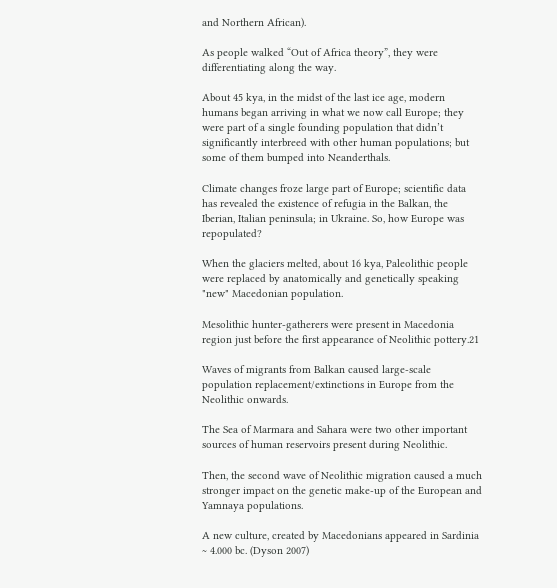and Northern African).

As people walked “Out of Africa theory”, they were differentiating along the way.

About 45 kya, in the midst of the last ice age, modern humans began arriving in what we now call Europe; they were part of a single founding population that didn’t significantly interbreed with other human populations; but some of them bumped into Neanderthals.

Climate changes froze large part of Europe; scientific data has revealed the existence of refugia in the Balkan, the Iberian, Italian peninsula; in Ukraine. So, how Europe was repopulated?

When the glaciers melted, about 16 kya, Paleolithic people were replaced by anatomically and genetically speaking "new" Macedonian population.

Mesolithic hunter-gatherers were present in Macedonia region just before the first appearance of Neolithic pottery.21

Waves of migrants from Balkan caused large-scale population replacement/extinctions in Europe from the Neolithic onwards.

The Sea of Marmara and Sahara were two other important sources of human reservoirs present during Neolithic.

Then, the second wave of Neolithic migration caused a much stronger impact on the genetic make-up of the European and Yamnaya populations.

A new culture, created by Macedonians appeared in Sardinia ~ 4.000 bc. (Dyson 2007)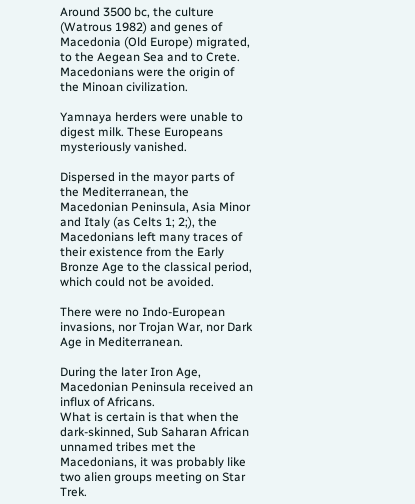Around 3500 bc, the culture (Watrous 1982) and genes of Macedonia (Old Europe) migrated, to the Aegean Sea and to Crete. Macedonians were the origin of the Minoan civilization.

Yamnaya herders were unable to digest milk. These Europeans mysteriously vanished.

Dispersed in the mayor parts of the Mediterranean, the Macedonian Peninsula, Asia Minor and Italy (as Celts 1; 2;), the Macedonians left many traces of their existence from the Early Bronze Age to the classical period, which could not be avoided.

There were no Indo-European invasions, nor Trojan War, nor Dark Age in Mediterranean.

During the later Iron Age, Macedonian Peninsula received an influx of Africans.
What is certain is that when the dark-skinned, Sub Saharan African unnamed tribes met the Macedonians, it was probably like two alien groups meeting on Star Trek.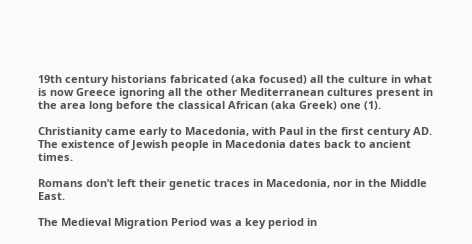19th century historians fabricated (aka focused) all the culture in what is now Greece ignoring all the other Mediterranean cultures present in the area long before the classical African (aka Greek) one (1).

Christianity came early to Macedonia, with Paul in the first century AD.
The existence of Jewish people in Macedonia dates back to ancient times.

Romans don’t left their genetic traces in Macedonia, nor in the Middle East.

The Medieval Migration Period was a key period in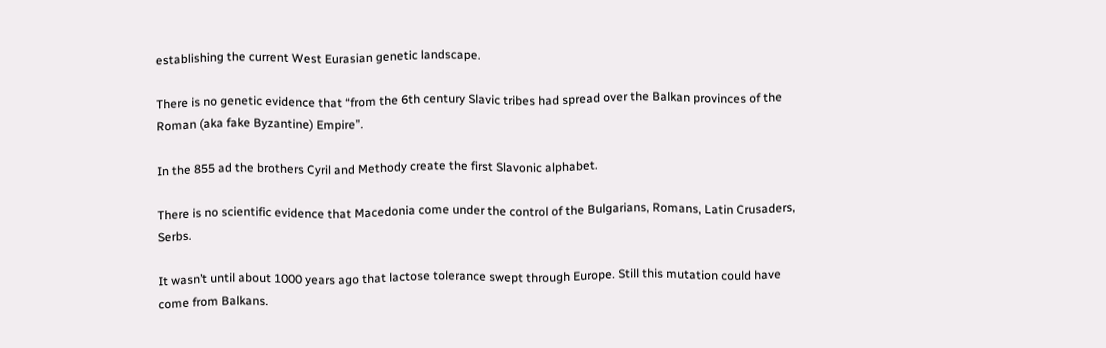establishing the current West Eurasian genetic landscape.

There is no genetic evidence that “from the 6th century Slavic tribes had spread over the Balkan provinces of the Roman (aka fake Byzantine) Empire”.

In the 855 ad the brothers Cyril and Methody create the first Slavonic alphabet.

There is no scientific evidence that Macedonia come under the control of the Bulgarians, Romans, Latin Crusaders, Serbs.

It wasn’t until about 1000 years ago that lactose tolerance swept through Europe. Still this mutation could have come from Balkans.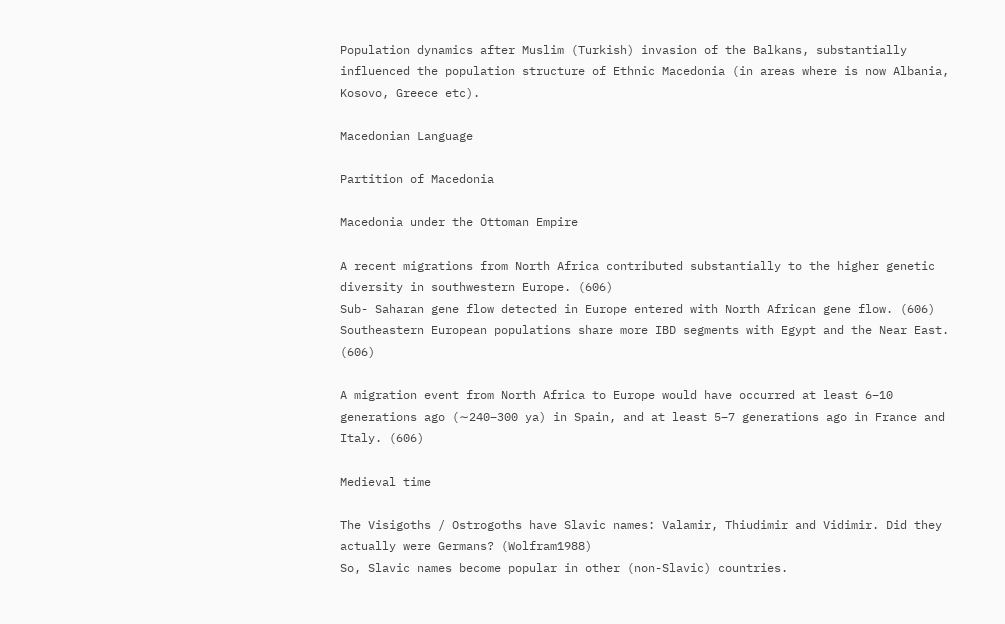Population dynamics after Muslim (Turkish) invasion of the Balkans, substantially influenced the population structure of Ethnic Macedonia (in areas where is now Albania, Kosovo, Greece etc).

Macedonian Language

Partition of Macedonia

Macedonia under the Ottoman Empire

A recent migrations from North Africa contributed substantially to the higher genetic diversity in southwestern Europe. (606)
Sub- Saharan gene flow detected in Europe entered with North African gene flow. (606)
Southeastern European populations share more IBD segments with Egypt and the Near East. (606)

A migration event from North Africa to Europe would have occurred at least 6–10 generations ago (∼240–300 ya) in Spain, and at least 5–7 generations ago in France and Italy. (606)

Medieval time

The Visigoths / Ostrogoths have Slavic names: Valamir, Thiudimir and Vidimir. Did they actually were Germans? (Wolfram1988)
So, Slavic names become popular in other (non-Slavic) countries.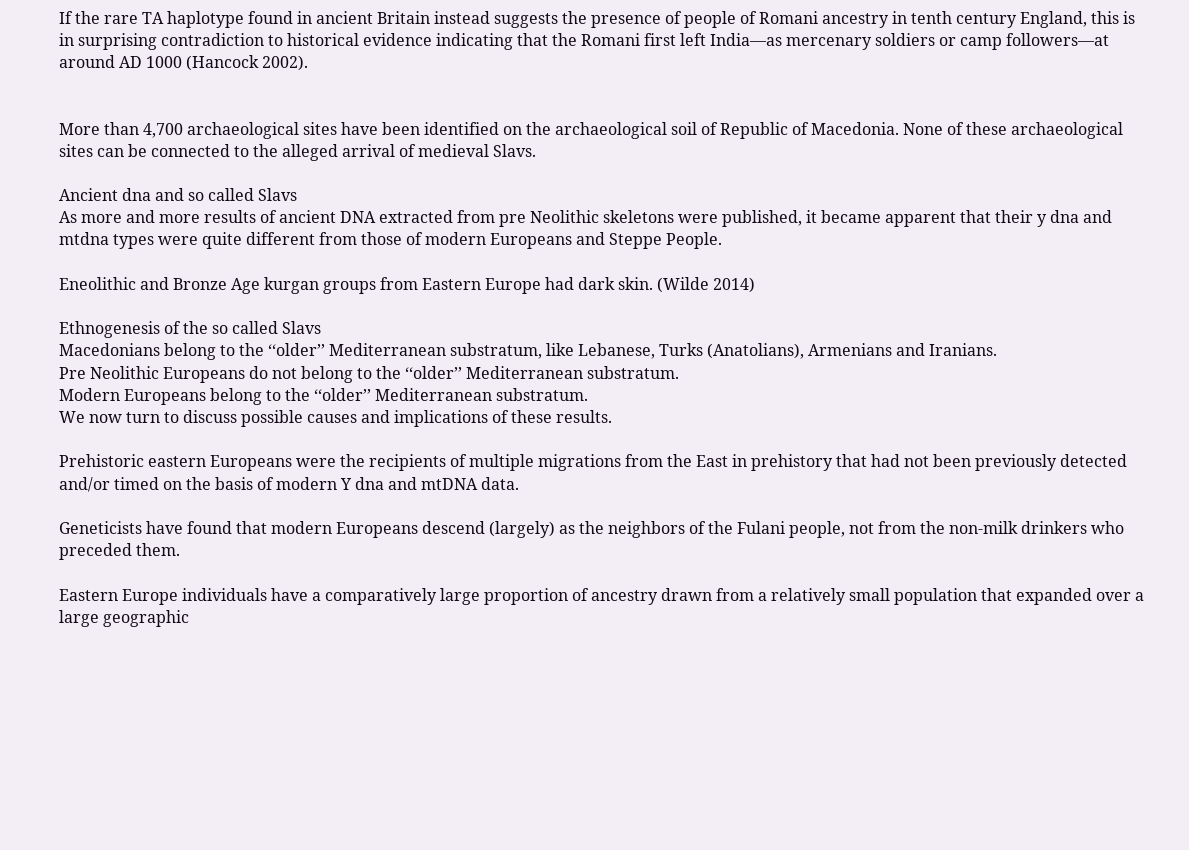If the rare TA haplotype found in ancient Britain instead suggests the presence of people of Romani ancestry in tenth century England, this is in surprising contradiction to historical evidence indicating that the Romani first left India—as mercenary soldiers or camp followers—at around AD 1000 (Hancock 2002).


More than 4,700 archaeological sites have been identified on the archaeological soil of Republic of Macedonia. None of these archaeological sites can be connected to the alleged arrival of medieval Slavs.

Ancient dna and so called Slavs
As more and more results of ancient DNA extracted from pre Neolithic skeletons were published, it became apparent that their y dna and mtdna types were quite different from those of modern Europeans and Steppe People.

Eneolithic and Bronze Age kurgan groups from Eastern Europe had dark skin. (Wilde 2014)

Ethnogenesis of the so called Slavs
Macedonians belong to the ‘‘older’’ Mediterranean substratum, like Lebanese, Turks (Anatolians), Armenians and Iranians.
Pre Neolithic Europeans do not belong to the ‘‘older’’ Mediterranean substratum.
Modern Europeans belong to the ‘‘older’’ Mediterranean substratum.
We now turn to discuss possible causes and implications of these results.

Prehistoric eastern Europeans were the recipients of multiple migrations from the East in prehistory that had not been previously detected and/or timed on the basis of modern Y dna and mtDNA data.

Geneticists have found that modern Europeans descend (largely) as the neighbors of the Fulani people, not from the non-milk drinkers who preceded them.

Eastern Europe individuals have a comparatively large proportion of ancestry drawn from a relatively small population that expanded over a large geographic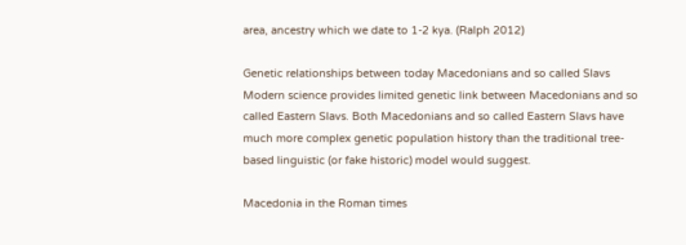area, ancestry which we date to 1-2 kya. (Ralph 2012)

Genetic relationships between today Macedonians and so called Slavs
Modern science provides limited genetic link between Macedonians and so called Eastern Slavs. Both Macedonians and so called Eastern Slavs have much more complex genetic population history than the traditional tree-based linguistic (or fake historic) model would suggest.

Macedonia in the Roman times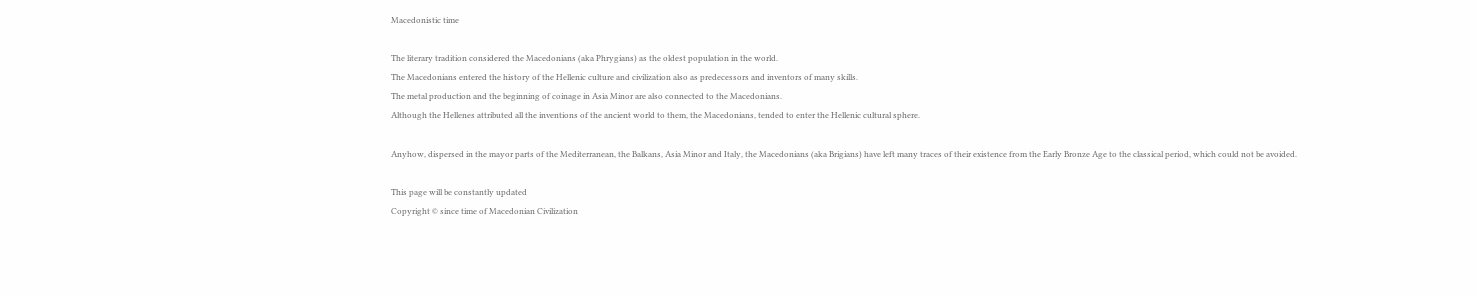Macedonistic time

The literary tradition considered the Macedonians (aka Phrygians) as the oldest population in the world.
The Macedonians entered the history of the Hellenic culture and civilization also as predecessors and inventors of many skills.
The metal production and the beginning of coinage in Asia Minor are also connected to the Macedonians.
Although the Hellenes attributed all the inventions of the ancient world to them, the Macedonians, tended to enter the Hellenic cultural sphere.

Anyhow, dispersed in the mayor parts of the Mediterranean, the Balkans, Asia Minor and Italy, the Macedonians (aka Brigians) have left many traces of their existence from the Early Bronze Age to the classical period, which could not be avoided.

This page will be constantly updated
Copyright © since time of Macedonian Civilization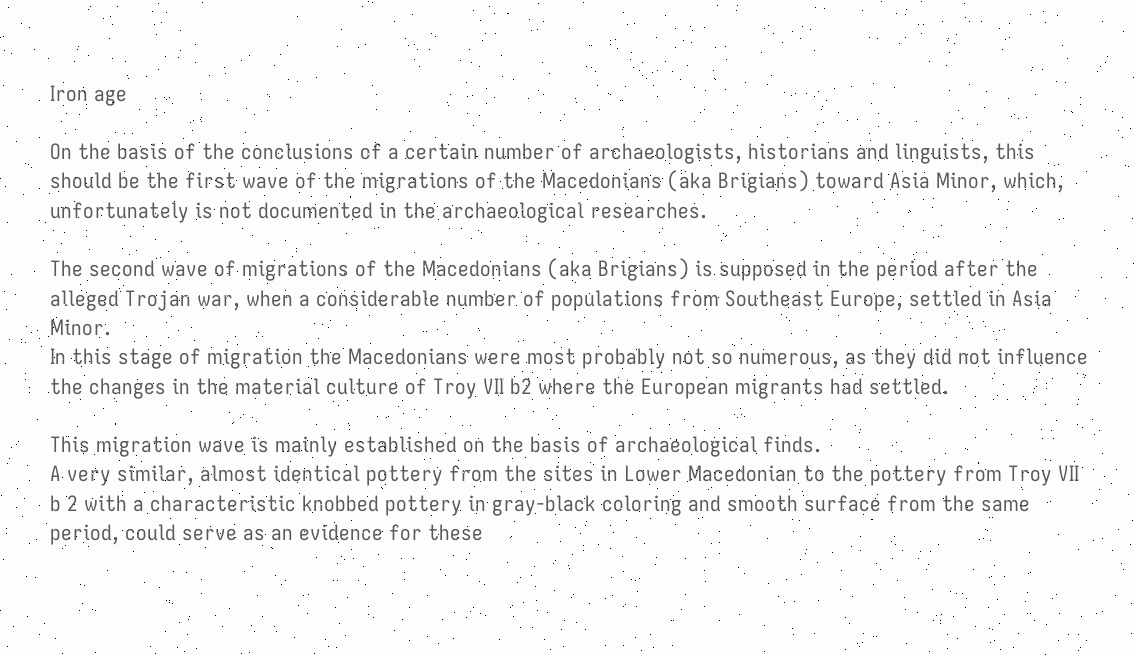Iron age

On the basis of the conclusions of a certain number of archaeologists, historians and linguists, this should be the first wave of the migrations of the Macedonians (aka Brigians) toward Asia Minor, which, unfortunately is not documented in the archaeological researches.

The second wave of migrations of the Macedonians (aka Brigians) is supposed in the period after the alleged Trojan war, when a considerable number of populations from Southeast Europe, settled in Asia Minor.
In this stage of migration the Macedonians were most probably not so numerous, as they did not influence the changes in the material culture of Troy VII b2 where the European migrants had settled.

This migration wave is mainly established on the basis of archaeological finds.
A very similar, almost identical pottery from the sites in Lower Macedonian to the pottery from Troy VII b 2 with a characteristic knobbed pottery in gray-black coloring and smooth surface from the same period, could serve as an evidence for these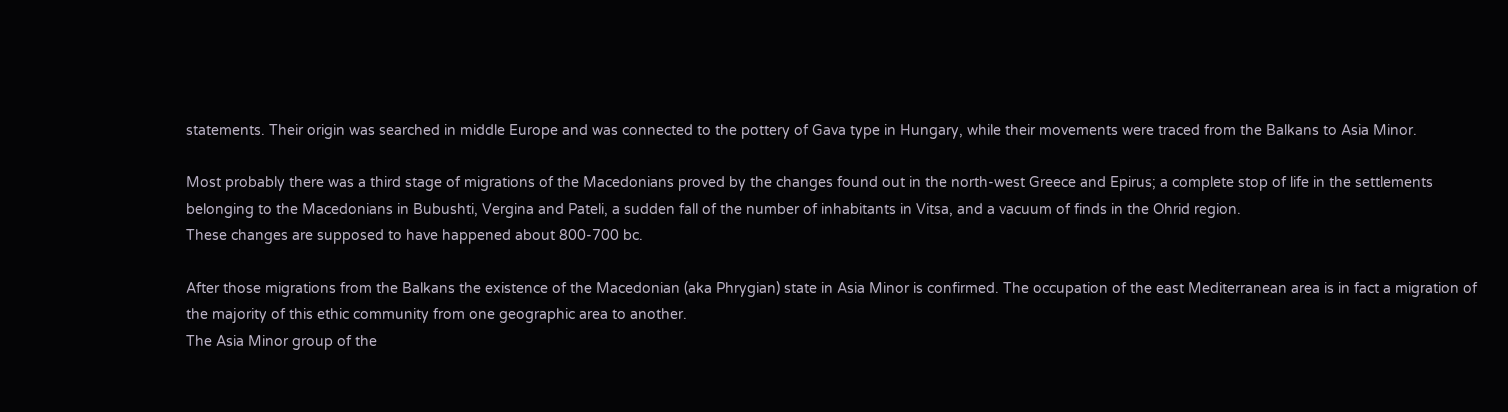statements. Their origin was searched in middle Europe and was connected to the pottery of Gava type in Hungary, while their movements were traced from the Balkans to Asia Minor.

Most probably there was a third stage of migrations of the Macedonians proved by the changes found out in the north-west Greece and Epirus; a complete stop of life in the settlements belonging to the Macedonians in Bubushti, Vergina and Pateli, a sudden fall of the number of inhabitants in Vitsa, and a vacuum of finds in the Ohrid region.
These changes are supposed to have happened about 800-700 bc.

After those migrations from the Balkans the existence of the Macedonian (aka Phrygian) state in Asia Minor is confirmed. The occupation of the east Mediterranean area is in fact a migration of the majority of this ethic community from one geographic area to another.
The Asia Minor group of the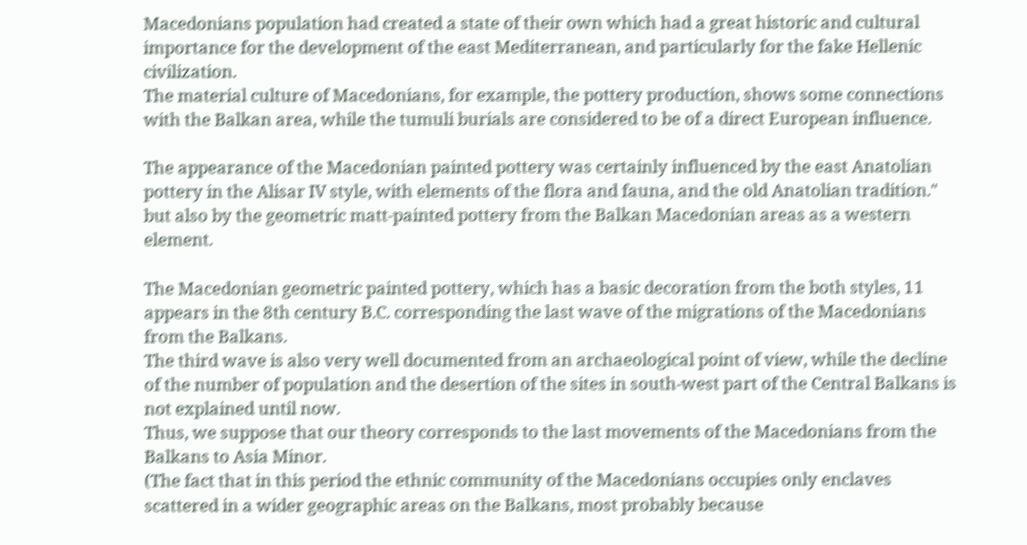Macedonians population had created a state of their own which had a great historic and cultural importance for the development of the east Mediterranean, and particularly for the fake Hellenic civilization.
The material culture of Macedonians, for example, the pottery production, shows some connections with the Balkan area, while the tumuli burials are considered to be of a direct European influence.

The appearance of the Macedonian painted pottery was certainly influenced by the east Anatolian pottery in the Alisar IV style, with elements of the flora and fauna, and the old Anatolian tradition." but also by the geometric matt-painted pottery from the Balkan Macedonian areas as a western element.

The Macedonian geometric painted pottery, which has a basic decoration from the both styles, 11 appears in the 8th century B.C. corresponding the last wave of the migrations of the Macedonians from the Balkans.
The third wave is also very well documented from an archaeological point of view, while the decline of the number of population and the desertion of the sites in south-west part of the Central Balkans is not explained until now.
Thus, we suppose that our theory corresponds to the last movements of the Macedonians from the Balkans to Asia Minor.
(The fact that in this period the ethnic community of the Macedonians occupies only enclaves scattered in a wider geographic areas on the Balkans, most probably because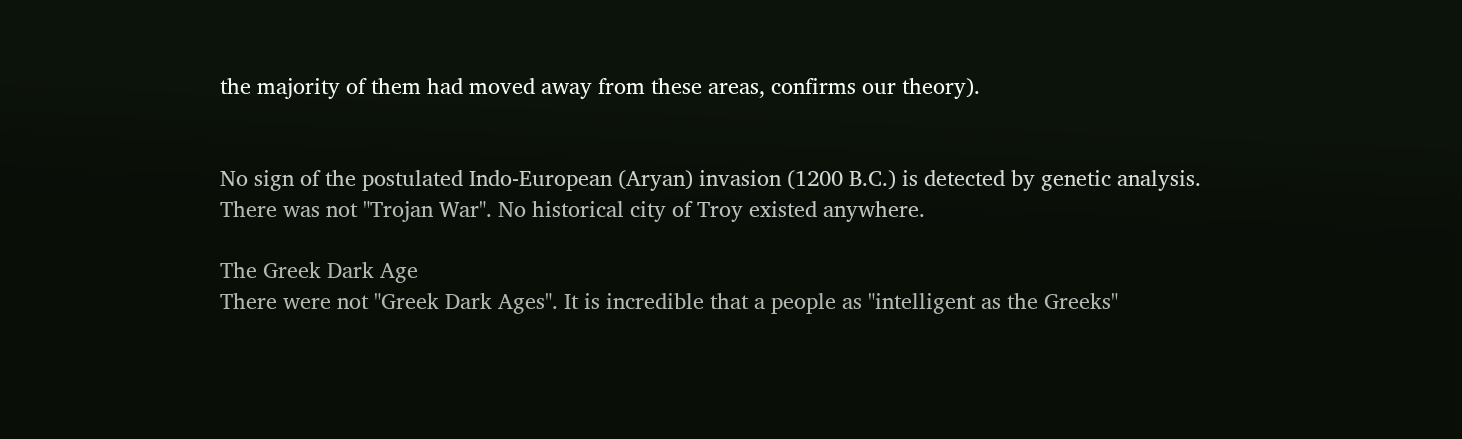the majority of them had moved away from these areas, confirms our theory).


No sign of the postulated Indo-European (Aryan) invasion (1200 B.C.) is detected by genetic analysis.
There was not "Trojan War". No historical city of Troy existed anywhere.

The Greek Dark Age
There were not "Greek Dark Ages". It is incredible that a people as "intelligent as the Greeks"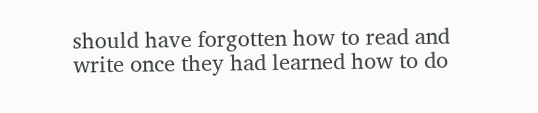should have forgotten how to read and write once they had learned how to do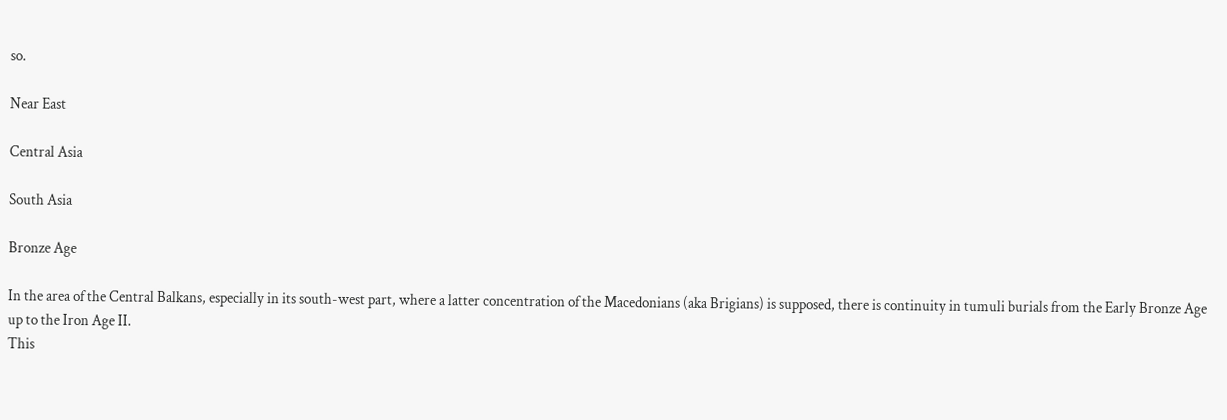so.

Near East

Central Asia

South Asia

Bronze Age

In the area of the Central Balkans, especially in its south-west part, where a latter concentration of the Macedonians (aka Brigians) is supposed, there is continuity in tumuli burials from the Early Bronze Age up to the Iron Age II.
This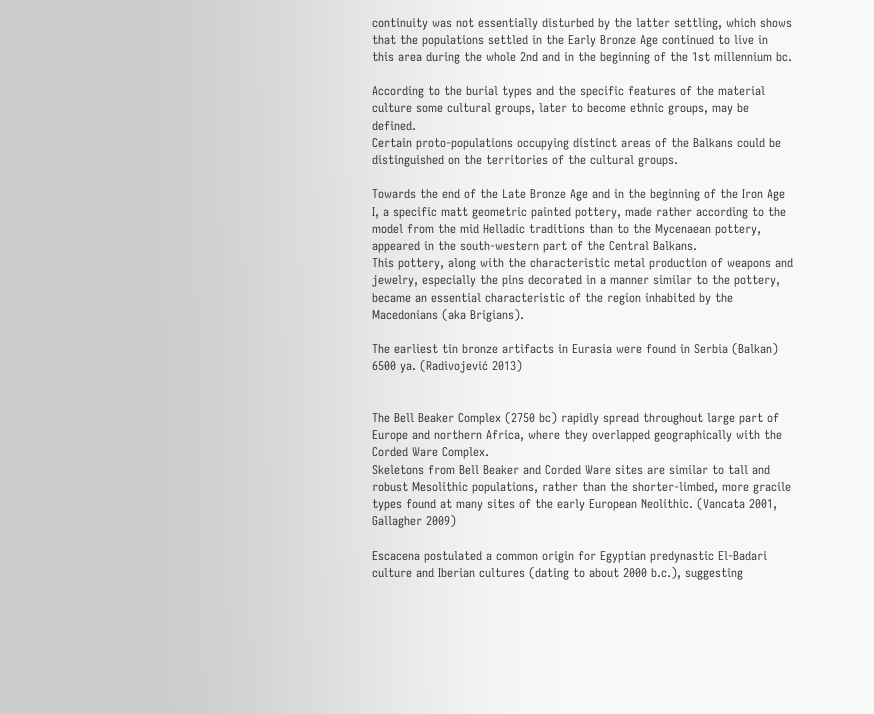continuity was not essentially disturbed by the latter settling, which shows that the populations settled in the Early Bronze Age continued to live in this area during the whole 2nd and in the beginning of the 1st millennium bc.

According to the burial types and the specific features of the material culture some cultural groups, later to become ethnic groups, may be defined.
Certain proto-populations occupying distinct areas of the Balkans could be distinguished on the territories of the cultural groups.

Towards the end of the Late Bronze Age and in the beginning of the Iron Age I, a specific matt geometric painted pottery, made rather according to the model from the mid Helladic traditions than to the Mycenaean pottery, appeared in the south-western part of the Central Balkans.
This pottery, along with the characteristic metal production of weapons and jewelry, especially the pins decorated in a manner similar to the pottery, became an essential characteristic of the region inhabited by the Macedonians (aka Brigians).

The earliest tin bronze artifacts in Eurasia were found in Serbia (Balkan) 6500 ya. (Radivojević 2013)


The Bell Beaker Complex (2750 bc) rapidly spread throughout large part of Europe and northern Africa, where they overlapped geographically with the Corded Ware Complex.
Skeletons from Bell Beaker and Corded Ware sites are similar to tall and robust Mesolithic populations, rather than the shorter-limbed, more gracile types found at many sites of the early European Neolithic. (Vancata 2001, Gallagher 2009)

Escacena postulated a common origin for Egyptian predynastic El-Badari culture and Iberian cultures (dating to about 2000 b.c.), suggesting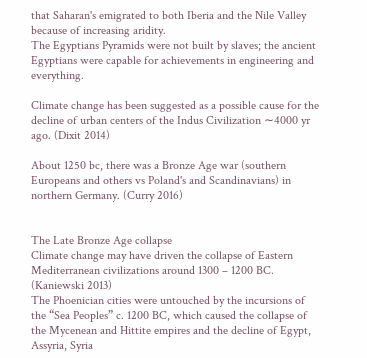that Saharan's emigrated to both Iberia and the Nile Valley because of increasing aridity.
The Egyptians Pyramids were not built by slaves; the ancient Egyptians were capable for achievements in engineering and everything.

Climate change has been suggested as a possible cause for the decline of urban centers of the Indus Civilization ∼4000 yr ago. (Dixit 2014)

About 1250 bc, there was a Bronze Age war (southern Europeans and others vs Poland's and Scandinavians) in northern Germany. (Curry 2016)


The Late Bronze Age collapse
Climate change may have driven the collapse of Eastern Mediterranean civilizations around 1300 – 1200 BC. (Kaniewski 2013)
The Phoenician cities were untouched by the incursions of the “Sea Peoples” c. 1200 BC, which caused the collapse of the Mycenean and Hittite empires and the decline of Egypt, Assyria, Syria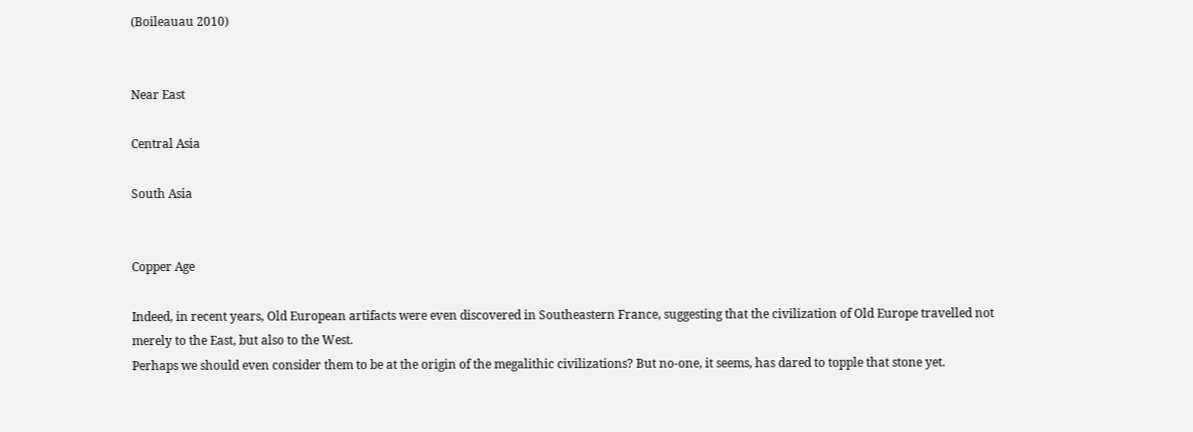(Boileauau 2010)


Near East

Central Asia

South Asia


Copper Age

Indeed, in recent years, Old European artifacts were even discovered in Southeastern France, suggesting that the civilization of Old Europe travelled not merely to the East, but also to the West.
Perhaps we should even consider them to be at the origin of the megalithic civilizations? But no-one, it seems, has dared to topple that stone yet.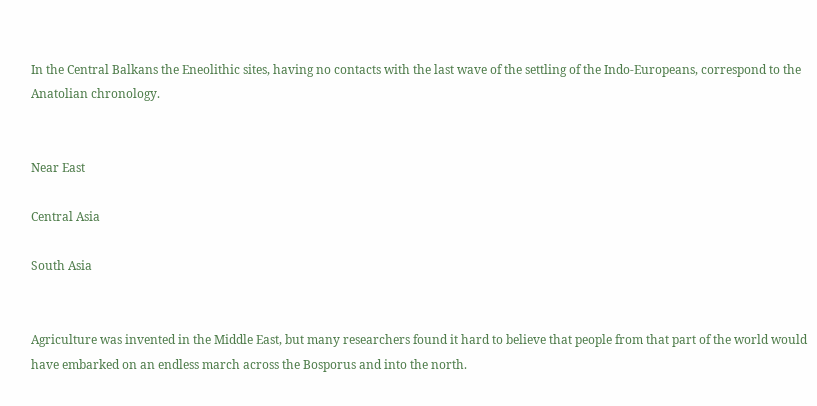In the Central Balkans the Eneolithic sites, having no contacts with the last wave of the settling of the Indo-Europeans, correspond to the Anatolian chronology.


Near East

Central Asia

South Asia


Agriculture was invented in the Middle East, but many researchers found it hard to believe that people from that part of the world would have embarked on an endless march across the Bosporus and into the north.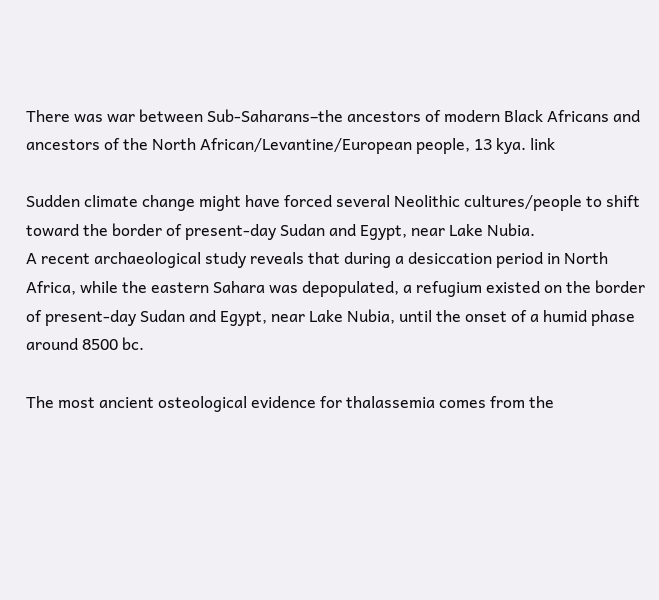There was war between Sub-Saharans–the ancestors of modern Black Africans and ancestors of the North African/Levantine/European people, 13 kya. link

Sudden climate change might have forced several Neolithic cultures/people to shift toward the border of present-day Sudan and Egypt, near Lake Nubia.
A recent archaeological study reveals that during a desiccation period in North Africa, while the eastern Sahara was depopulated, a refugium existed on the border of present-day Sudan and Egypt, near Lake Nubia, until the onset of a humid phase around 8500 bc.

The most ancient osteological evidence for thalassemia comes from the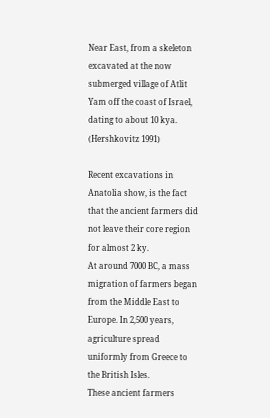Near East, from a skeleton excavated at the now submerged village of Atlit Yam off the coast of Israel, dating to about 10 kya. (Hershkovitz 1991)

Recent excavations in Anatolia show, is the fact that the ancient farmers did not leave their core region for almost 2 ky.
At around 7000 BC, a mass migration of farmers began from the Middle East to Europe. In 2,500 years, agriculture spread uniformly from Greece to the British Isles.
These ancient farmers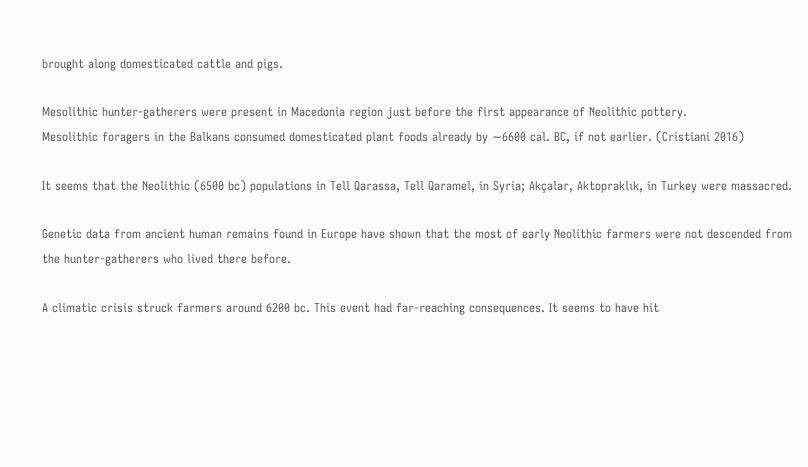brought along domesticated cattle and pigs.

Mesolithic hunter-gatherers were present in Macedonia region just before the first appearance of Neolithic pottery.
Mesolithic foragers in the Balkans consumed domesticated plant foods already by ∼6600 cal. BC, if not earlier. (Cristiani 2016)

It seems that the Neolithic (6500 bc) populations in Tell Qarassa, Tell Qaramel, in Syria; Akçalar, Aktopraklık, in Turkey were massacred.

Genetic data from ancient human remains found in Europe have shown that the most of early Neolithic farmers were not descended from the hunter-gatherers who lived there before.

A climatic crisis struck farmers around 6200 bc. This event had far-reaching consequences. It seems to have hit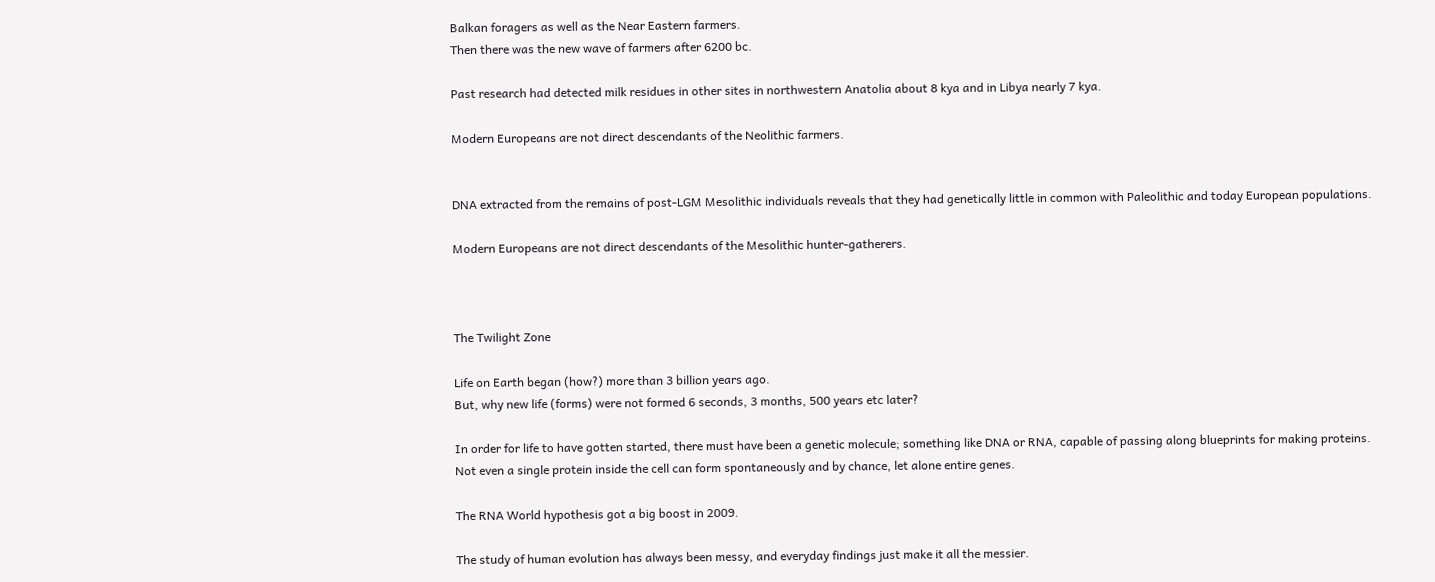Balkan foragers as well as the Near Eastern farmers.
Then there was the new wave of farmers after 6200 bc.

Past research had detected milk residues in other sites in northwestern Anatolia about 8 kya and in Libya nearly 7 kya.

Modern Europeans are not direct descendants of the Neolithic farmers.


DNA extracted from the remains of post-LGM Mesolithic individuals reveals that they had genetically little in common with Paleolithic and today European populations.

Modern Europeans are not direct descendants of the Mesolithic hunter-gatherers.



The Twilight Zone

Life on Earth began (how?) more than 3 billion years ago.
But, why new life (forms) were not formed 6 seconds, 3 months, 500 years etc later?

In order for life to have gotten started, there must have been a genetic molecule; something like DNA or RNA, capable of passing along blueprints for making proteins.
Not even a single protein inside the cell can form spontaneously and by chance, let alone entire genes.

The RNA World hypothesis got a big boost in 2009.

The study of human evolution has always been messy, and everyday findings just make it all the messier.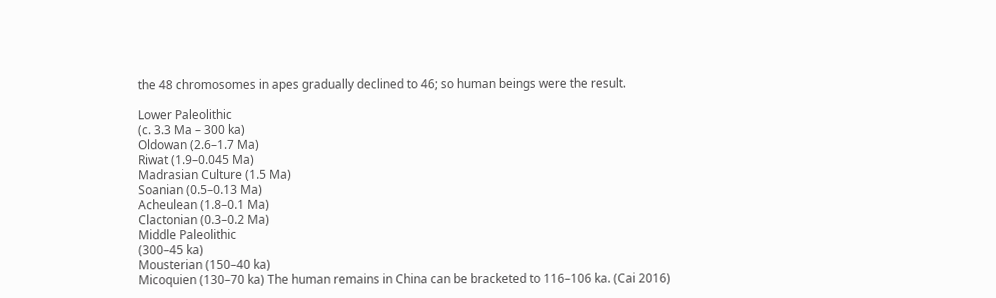the 48 chromosomes in apes gradually declined to 46; so human beings were the result.

Lower Paleolithic
(c. 3.3 Ma – 300 ka)
Oldowan (2.6–1.7 Ma)
Riwat (1.9–0.045 Ma)
Madrasian Culture (1.5 Ma)
Soanian (0.5–0.13 Ma)
Acheulean (1.8–0.1 Ma)
Clactonian (0.3–0.2 Ma)
Middle Paleolithic
(300–45 ka)
Mousterian (150–40 ka)
Micoquien (130–70 ka) The human remains in China can be bracketed to 116–106 ka. (Cai 2016)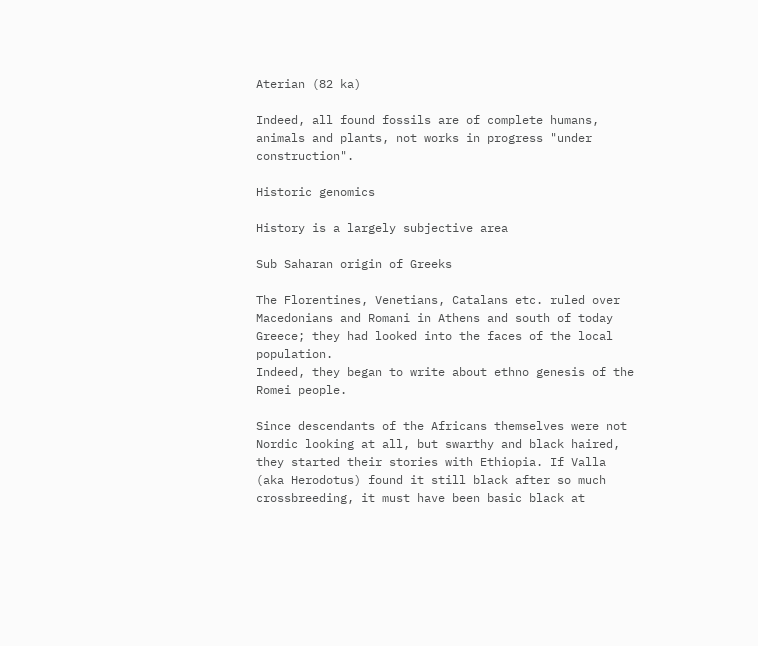Aterian (82 ka)

Indeed, all found fossils are of complete humans, animals and plants, not works in progress "under construction".

Historic genomics

History is a largely subjective area

Sub Saharan origin of Greeks

The Florentines, Venetians, Catalans etc. ruled over Macedonians and Romani in Athens and south of today Greece; they had looked into the faces of the local population.
Indeed, they began to write about ethno genesis of the Romei people.

Since descendants of the Africans themselves were not Nordic looking at all, but swarthy and black haired, they started their stories with Ethiopia. If Valla (aka Herodotus) found it still black after so much crossbreeding, it must have been basic black at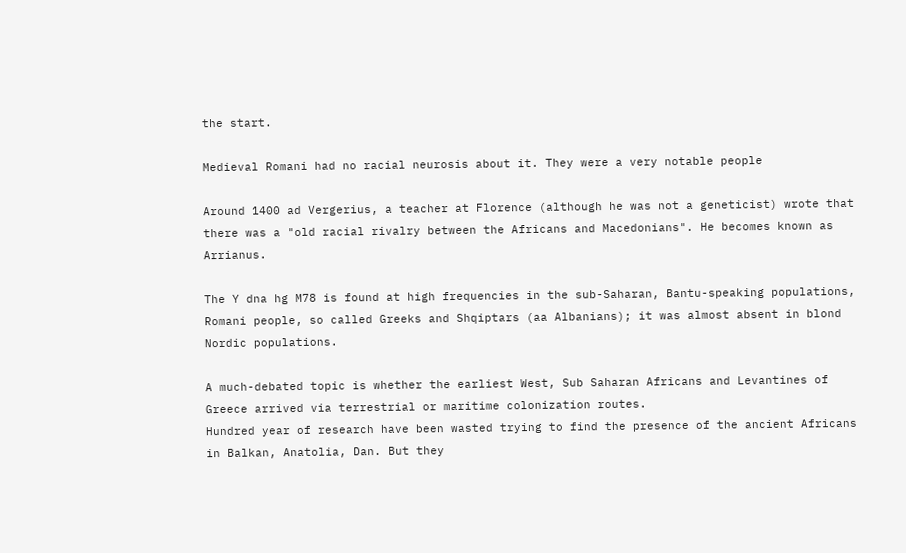the start.

Medieval Romani had no racial neurosis about it. They were a very notable people

Around 1400 ad Vergerius, a teacher at Florence (although he was not a geneticist) wrote that there was a "old racial rivalry between the Africans and Macedonians". He becomes known as Arrianus.

The Y dna hg M78 is found at high frequencies in the sub-Saharan, Bantu-speaking populations, Romani people, so called Greeks and Shqiptars (aa Albanians); it was almost absent in blond Nordic populations.

A much-debated topic is whether the earliest West, Sub Saharan Africans and Levantines of Greece arrived via terrestrial or maritime colonization routes.
Hundred year of research have been wasted trying to find the presence of the ancient Africans in Balkan, Anatolia, Dan. But they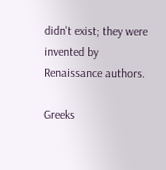didn't exist; they were invented by Renaissance authors.

Greeks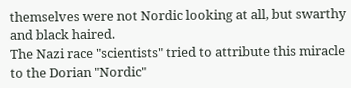themselves were not Nordic looking at all, but swarthy and black haired.
The Nazi race "scientists" tried to attribute this miracle to the Dorian "Nordic"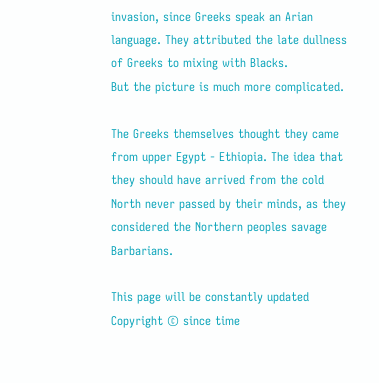invasion, since Greeks speak an Arian language. They attributed the late dullness of Greeks to mixing with Blacks.
But the picture is much more complicated.

The Greeks themselves thought they came from upper Egypt - Ethiopia. The idea that they should have arrived from the cold North never passed by their minds, as they considered the Northern peoples savage Barbarians.

This page will be constantly updated
Copyright © since time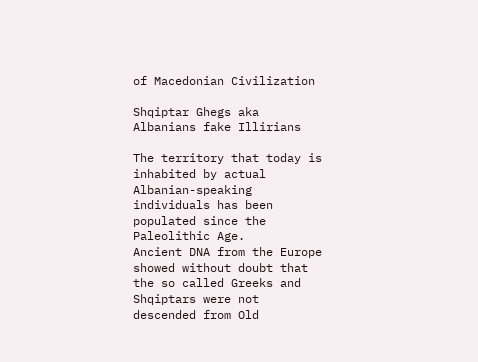of Macedonian Civilization

Shqiptar Ghegs aka Albanians fake Illirians

The territory that today is inhabited by actual Albanian-speaking individuals has been populated since the Paleolithic Age.
Ancient DNA from the Europe showed without doubt that the so called Greeks and Shqiptars were not descended from Old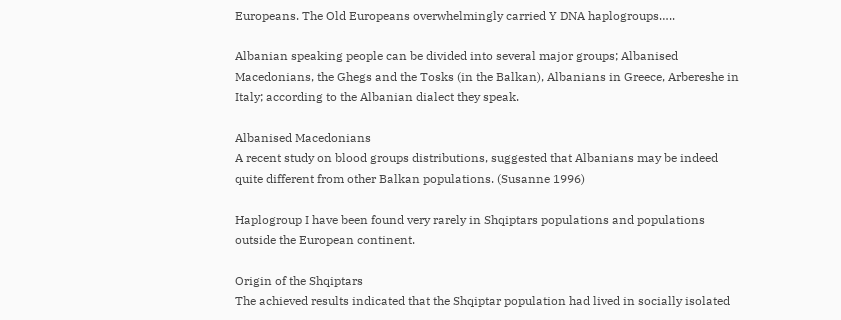Europeans. The Old Europeans overwhelmingly carried Y DNA haplogroups…..

Albanian speaking people can be divided into several major groups; Albanised Macedonians, the Ghegs and the Tosks (in the Balkan), Albanians in Greece, Arbereshe in Italy; according to the Albanian dialect they speak.

Albanised Macedonians
A recent study on blood groups distributions, suggested that Albanians may be indeed quite different from other Balkan populations. (Susanne 1996)

Haplogroup I have been found very rarely in Shqiptars populations and populations outside the European continent.

Origin of the Shqiptars
The achieved results indicated that the Shqiptar population had lived in socially isolated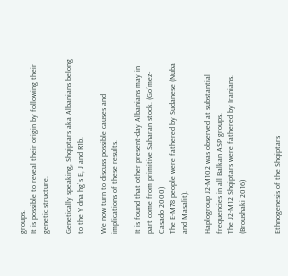groups.
It is possible to reveal their origin by following their genetic structure.

Genetically speaking, Shqiptars aka Albanians belong to the Y dna hg`s E, J and R1b.

We now turn to discuss possible causes and implications of these results.

It is found that other present-day Albanians may in part come from primitive Saharan stock. (Go´mez-Casado 2000)
The E-M78 people were fathered by Sudanese (Nuba and Masalit).

Haplogroup J2-M102 was observed at substantial frequencies in all Balkan ASP groups.
The J2-M12 Shqiptars were fathered by Iranians. (Broushaki 2016)


Ethnogenesis of the Shqiptars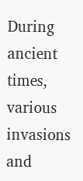During ancient times, various invasions and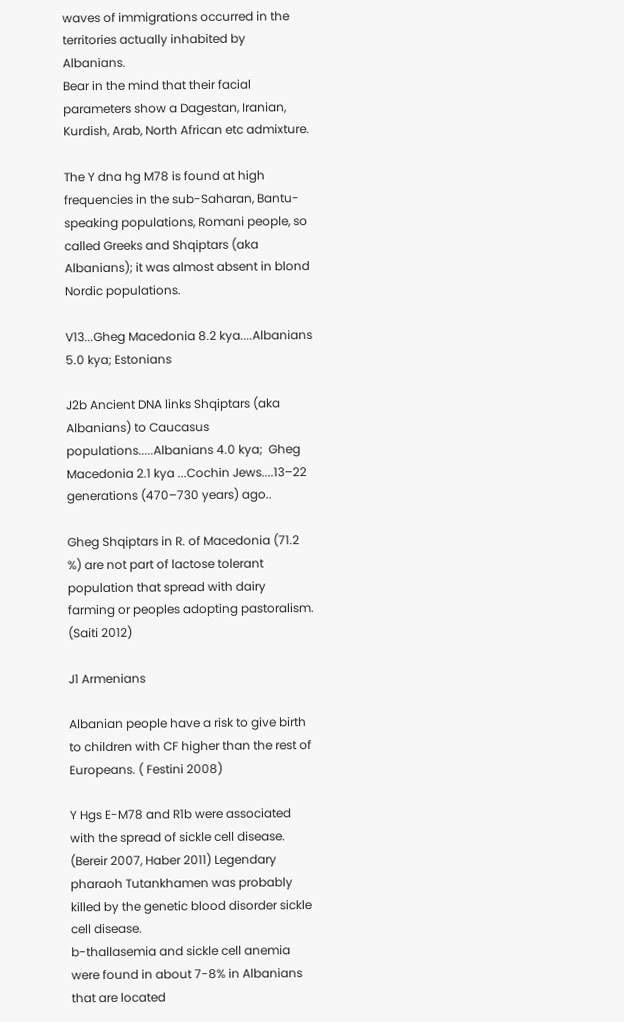waves of immigrations occurred in the territories actually inhabited by Albanians.
Bear in the mind that their facial parameters show a Dagestan, Iranian, Kurdish, Arab, North African etc admixture.

The Y dna hg M78 is found at high frequencies in the sub-Saharan, Bantu-speaking populations, Romani people, so called Greeks and Shqiptars (aka Albanians); it was almost absent in blond Nordic populations.

V13...Gheg Macedonia 8.2 kya....Albanians 5.0 kya; Estonians

J2b Ancient DNA links Shqiptars (aka Albanians) to Caucasus populations.....Albanians 4.0 kya;  Gheg Macedonia 2.1 kya ...Cochin Jews....13–22 generations (470–730 years) ago..

Gheg Shqiptars in R. of Macedonia (71.2 %) are not part of lactose tolerant population that spread with dairy farming or peoples adopting pastoralism. (Saiti 2012)

J1 Armenians

Albanian people have a risk to give birth to children with CF higher than the rest of Europeans. ( Festini 2008)

Y Hgs E-M78 and R1b were associated with the spread of sickle cell disease. (Bereir 2007, Haber 2011) Legendary pharaoh Tutankhamen was probably killed by the genetic blood disorder sickle cell disease.
b-thallasemia and sickle cell anemia were found in about 7-8% in Albanians that are located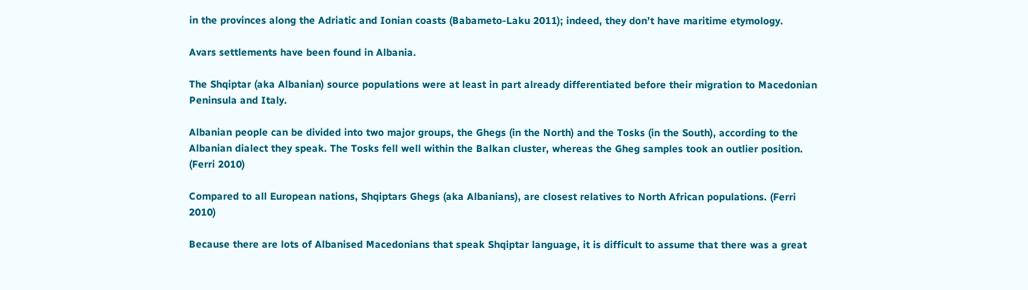in the provinces along the Adriatic and Ionian coasts (Babameto-Laku 2011); indeed, they don’t have maritime etymology.

Avars settlements have been found in Albania.

The Shqiptar (aka Albanian) source populations were at least in part already differentiated before their migration to Macedonian Peninsula and Italy.

Albanian people can be divided into two major groups, the Ghegs (in the North) and the Tosks (in the South), according to the Albanian dialect they speak. The Tosks fell well within the Balkan cluster, whereas the Gheg samples took an outlier position. (Ferri 2010)

Compared to all European nations, Shqiptars Ghegs (aka Albanians), are closest relatives to North African populations. (Ferri 2010)

Because there are lots of Albanised Macedonians that speak Shqiptar language, it is difficult to assume that there was a great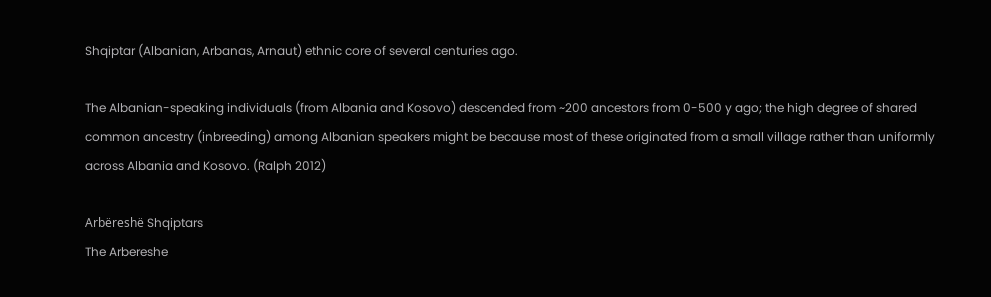Shqiptar (Albanian, Arbanas, Arnaut) ethnic core of several centuries ago.

The Albanian-speaking individuals (from Albania and Kosovo) descended from ~200 ancestors from 0-500 y ago; the high degree of shared common ancestry (inbreeding) among Albanian speakers might be because most of these originated from a small village rather than uniformly across Albania and Kosovo. (Ralph 2012)

Arbëreshë Shqiptars
The Arbereshe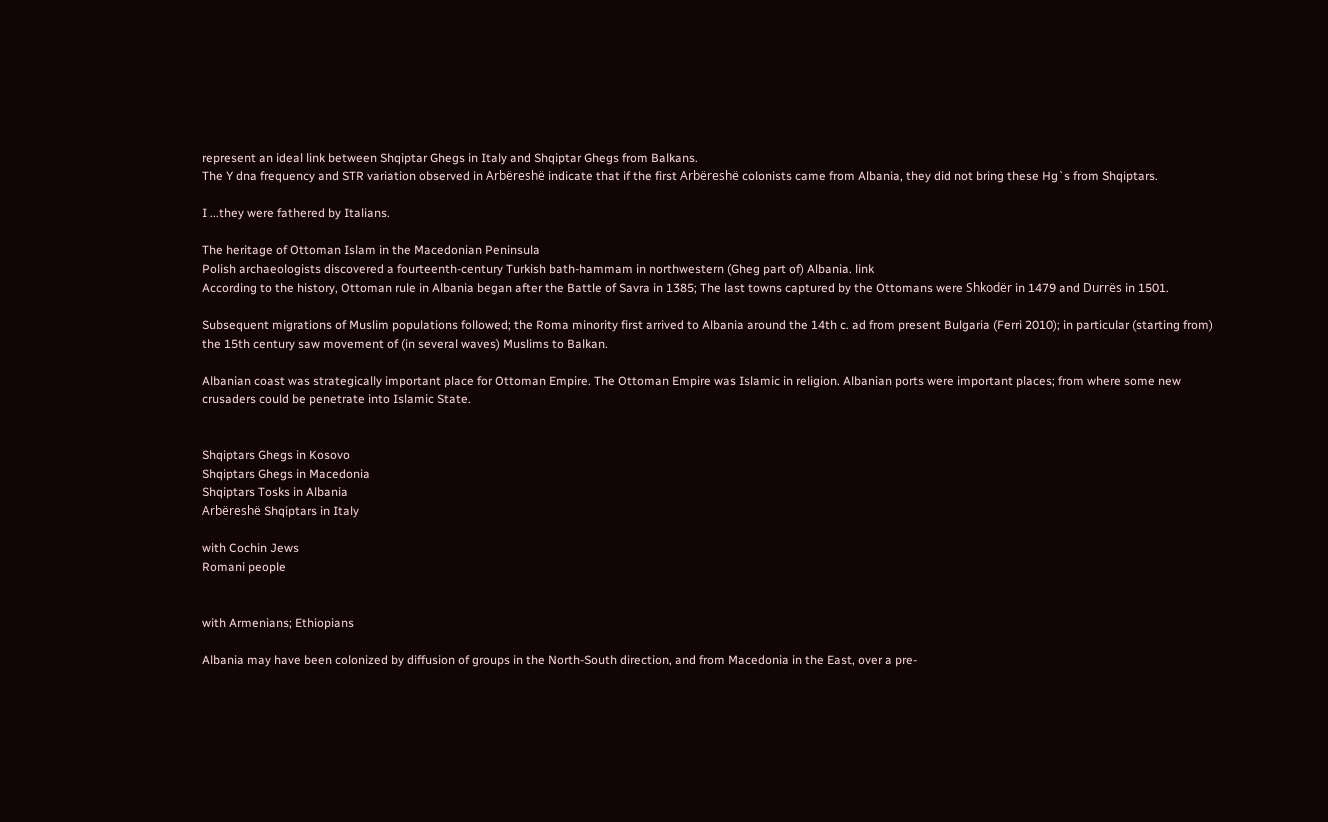represent an ideal link between Shqiptar Ghegs in Italy and Shqiptar Ghegs from Balkans.
The Y dna frequency and STR variation observed in Arbëreshë indicate that if the first Arbëreshë colonists came from Albania, they did not bring these Hg`s from Shqiptars.

I ...they were fathered by Italians.

The heritage of Ottoman Islam in the Macedonian Peninsula
Polish archaeologists discovered a fourteenth-century Turkish bath-hammam in northwestern (Gheg part of) Albania. link
According to the history, Ottoman rule in Albania began after the Battle of Savra in 1385; The last towns captured by the Ottomans were Shkodër in 1479 and Durrës in 1501.

Subsequent migrations of Muslim populations followed; the Roma minority first arrived to Albania around the 14th c. ad from present Bulgaria (Ferri 2010); in particular (starting from) the 15th century saw movement of (in several waves) Muslims to Balkan.

Albanian coast was strategically important place for Ottoman Empire. The Ottoman Empire was Islamic in religion. Albanian ports were important places; from where some new crusaders could be penetrate into Islamic State.


Shqiptars Ghegs in Kosovo
Shqiptars Ghegs in Macedonia
Shqiptars Tosks in Albania
Arbëreshë Shqiptars in Italy

with Cochin Jews
Romani people


with Armenians; Ethiopians

Albania may have been colonized by diffusion of groups in the North-South direction, and from Macedonia in the East, over a pre-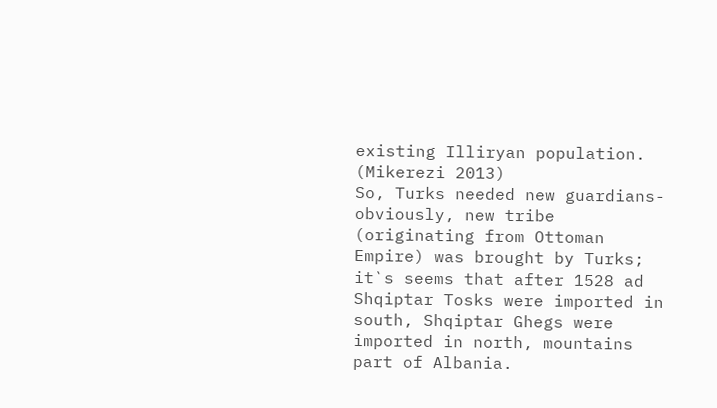existing Illiryan population. (Mikerezi 2013)
So, Turks needed new guardians-obviously, new tribe (originating from Ottoman Empire) was brought by Turks; it`s seems that after 1528 ad Shqiptar Tosks were imported in south, Shqiptar Ghegs were imported in north, mountains part of Albania.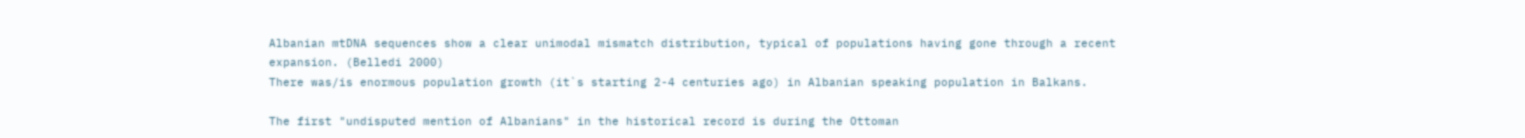Albanian mtDNA sequences show a clear unimodal mismatch distribution, typical of populations having gone through a recent expansion. (Belledi 2000)
There was/is enormous population growth (it`s starting 2-4 centuries ago) in Albanian speaking population in Balkans.

The first "undisputed mention of Albanians" in the historical record is during the Ottoman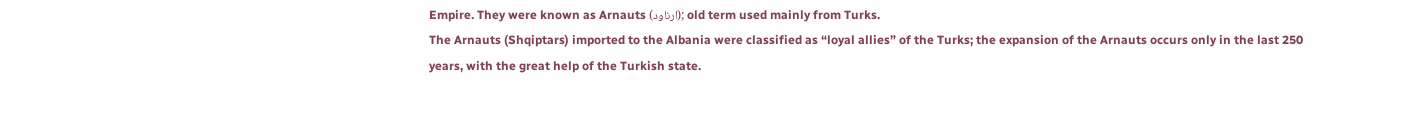Empire. They were known as Arnauts (ارناود); old term used mainly from Turks.
The Arnauts (Shqiptars) imported to the Albania were classified as “loyal allies” of the Turks; the expansion of the Arnauts occurs only in the last 250 years, with the great help of the Turkish state.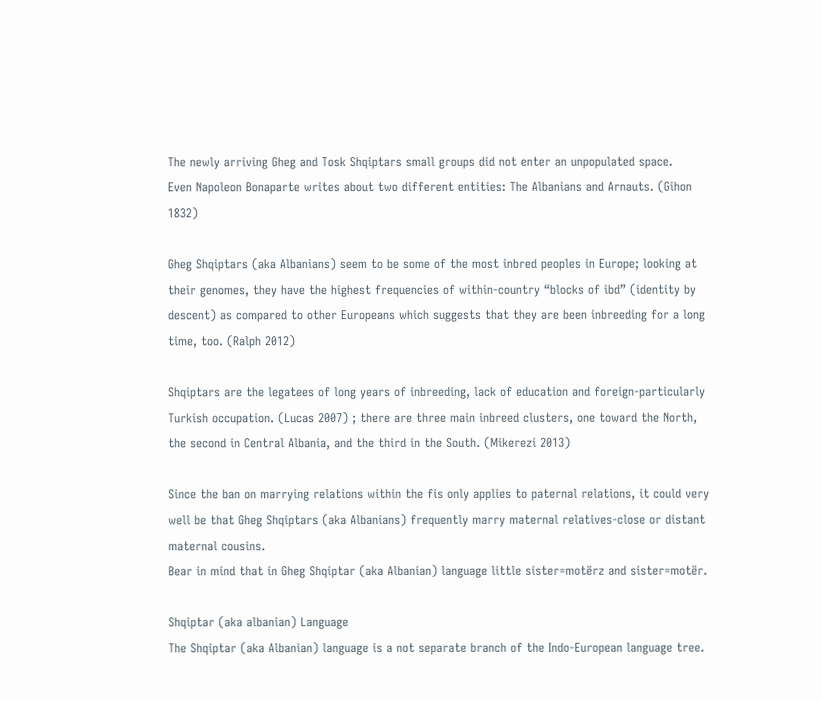The newly arriving Gheg and Tosk Shqiptars small groups did not enter an unpopulated space.
Even Napoleon Bonaparte writes about two different entities: The Albanians and Arnauts. (Gihon 1832)

Gheg Shqiptars (aka Albanians) seem to be some of the most inbred peoples in Europe; looking at their genomes, they have the highest frequencies of within-country “blocks of ibd” (identity by descent) as compared to other Europeans which suggests that they are been inbreeding for a long time, too. (Ralph 2012)

Shqiptars are the legatees of long years of inbreeding, lack of education and foreign-particularly Turkish occupation. (Lucas 2007) ; there are three main inbreed clusters, one toward the North, the second in Central Albania, and the third in the South. (Mikerezi 2013)

Since the ban on marrying relations within the fis only applies to paternal relations, it could very well be that Gheg Shqiptars (aka Albanians) frequently marry maternal relatives-close or distant maternal cousins.
Bear in mind that in Gheg Shqiptar (aka Albanian) language little sister=motërz and sister=motër.

Shqiptar (aka albanian) Language
The Shqiptar (aka Albanian) language is a not separate branch of the Indo-European language tree.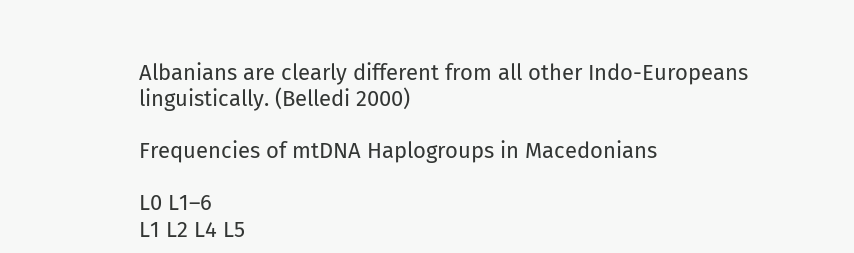Albanians are clearly different from all other Indo-Europeans linguistically. (Belledi 2000)

Frequencies of mtDNA Haplogroups in Macedonians

L0 L1–6
L1 L2 L4 L5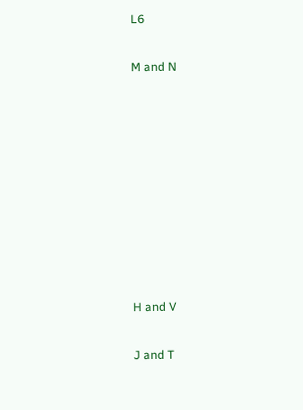L6

M and N









H and V

J and T